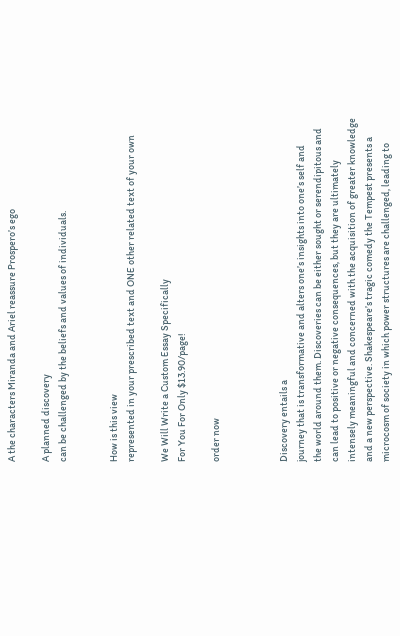A the characters Miranda and Ariel reassure Prospero’s ego

A planned discovery
can be challenged by the beliefs and values of individuals.


How is this view
represented in your prescribed text and ONE other related text of your own

We Will Write a Custom Essay Specifically
For You For Only $13.90/page!

order now



Discovery entails a
journey that is transformative and alters one’s insights into one’s self and
the world around them. Discoveries can be either sought or serendipitous and
can lead to positive or negative consequences, but they are ultimately
intensely meaningful and concerned with the acquisition of greater knowledge
and a new perspective. Shakespeare’s tragic comedy the Tempest presents a
microcosm of society in which power structures are challenged, leading to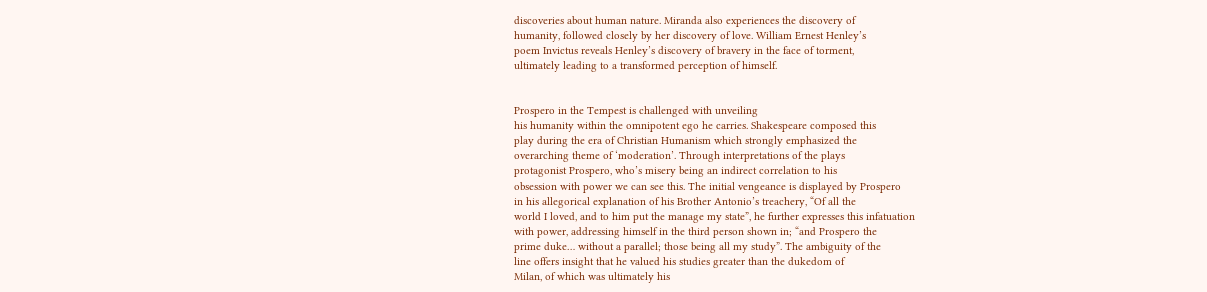discoveries about human nature. Miranda also experiences the discovery of
humanity, followed closely by her discovery of love. William Ernest Henley’s
poem Invictus reveals Henley’s discovery of bravery in the face of torment,
ultimately leading to a transformed perception of himself.


Prospero in the Tempest is challenged with unveiling
his humanity within the omnipotent ego he carries. Shakespeare composed this
play during the era of Christian Humanism which strongly emphasized the
overarching theme of ‘moderation’. Through interpretations of the plays
protagonist Prospero, who’s misery being an indirect correlation to his
obsession with power we can see this. The initial vengeance is displayed by Prospero
in his allegorical explanation of his Brother Antonio’s treachery, “Of all the
world I loved, and to him put the manage my state”, he further expresses this infatuation
with power, addressing himself in the third person shown in; “and Prospero the
prime duke… without a parallel; those being all my study”. The ambiguity of the
line offers insight that he valued his studies greater than the dukedom of
Milan, of which was ultimately his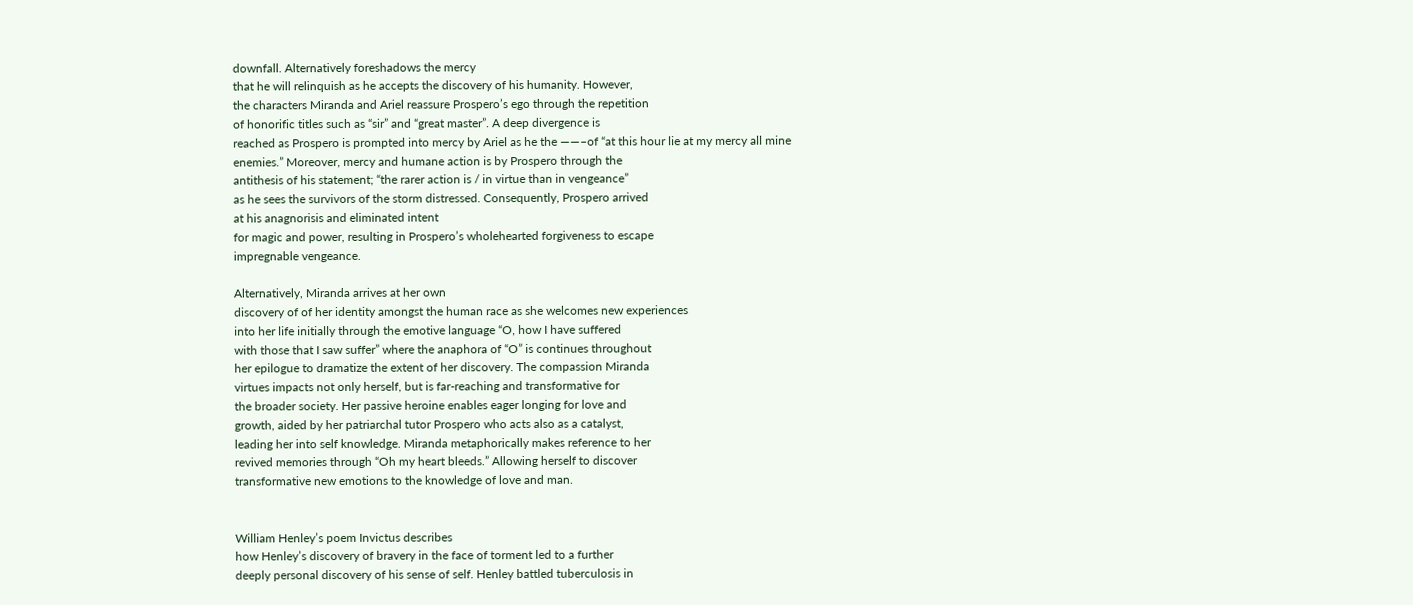downfall. Alternatively foreshadows the mercy
that he will relinquish as he accepts the discovery of his humanity. However,
the characters Miranda and Ariel reassure Prospero’s ego through the repetition
of honorific titles such as “sir” and “great master”. A deep divergence is
reached as Prospero is prompted into mercy by Ariel as he the ——–of “at this hour lie at my mercy all mine
enemies.” Moreover, mercy and humane action is by Prospero through the
antithesis of his statement; “the rarer action is / in virtue than in vengeance”
as he sees the survivors of the storm distressed. Consequently, Prospero arrived
at his anagnorisis and eliminated intent
for magic and power, resulting in Prospero’s wholehearted forgiveness to escape
impregnable vengeance.

Alternatively, Miranda arrives at her own
discovery of of her identity amongst the human race as she welcomes new experiences
into her life initially through the emotive language “O, how I have suffered
with those that I saw suffer” where the anaphora of “O” is continues throughout
her epilogue to dramatize the extent of her discovery. The compassion Miranda
virtues impacts not only herself, but is far-reaching and transformative for
the broader society. Her passive heroine enables eager longing for love and
growth, aided by her patriarchal tutor Prospero who acts also as a catalyst,
leading her into self knowledge. Miranda metaphorically makes reference to her
revived memories through “Oh my heart bleeds.” Allowing herself to discover
transformative new emotions to the knowledge of love and man.


William Henley’s poem Invictus describes
how Henley’s discovery of bravery in the face of torment led to a further
deeply personal discovery of his sense of self. Henley battled tuberculosis in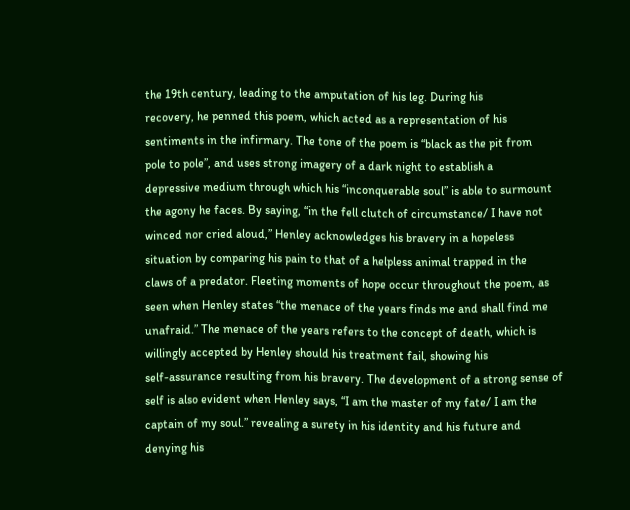the 19th century, leading to the amputation of his leg. During his
recovery, he penned this poem, which acted as a representation of his
sentiments in the infirmary. The tone of the poem is “black as the pit from
pole to pole”, and uses strong imagery of a dark night to establish a
depressive medium through which his “inconquerable soul” is able to surmount
the agony he faces. By saying, “in the fell clutch of circumstance/ I have not
winced nor cried aloud,” Henley acknowledges his bravery in a hopeless
situation by comparing his pain to that of a helpless animal trapped in the
claws of a predator. Fleeting moments of hope occur throughout the poem, as
seen when Henley states “the menace of the years finds me and shall find me
unafraid.” The menace of the years refers to the concept of death, which is
willingly accepted by Henley should his treatment fail, showing his
self-assurance resulting from his bravery. The development of a strong sense of
self is also evident when Henley says, “I am the master of my fate/ I am the
captain of my soul.” revealing a surety in his identity and his future and
denying his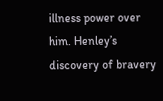illness power over him. Henley’s discovery of bravery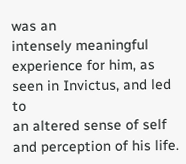was an
intensely meaningful experience for him, as seen in Invictus, and led to
an altered sense of self and perception of his life.